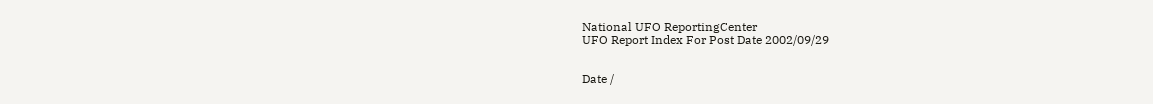National UFO ReportingCenter
UFO Report Index For Post Date 2002/09/29


Date /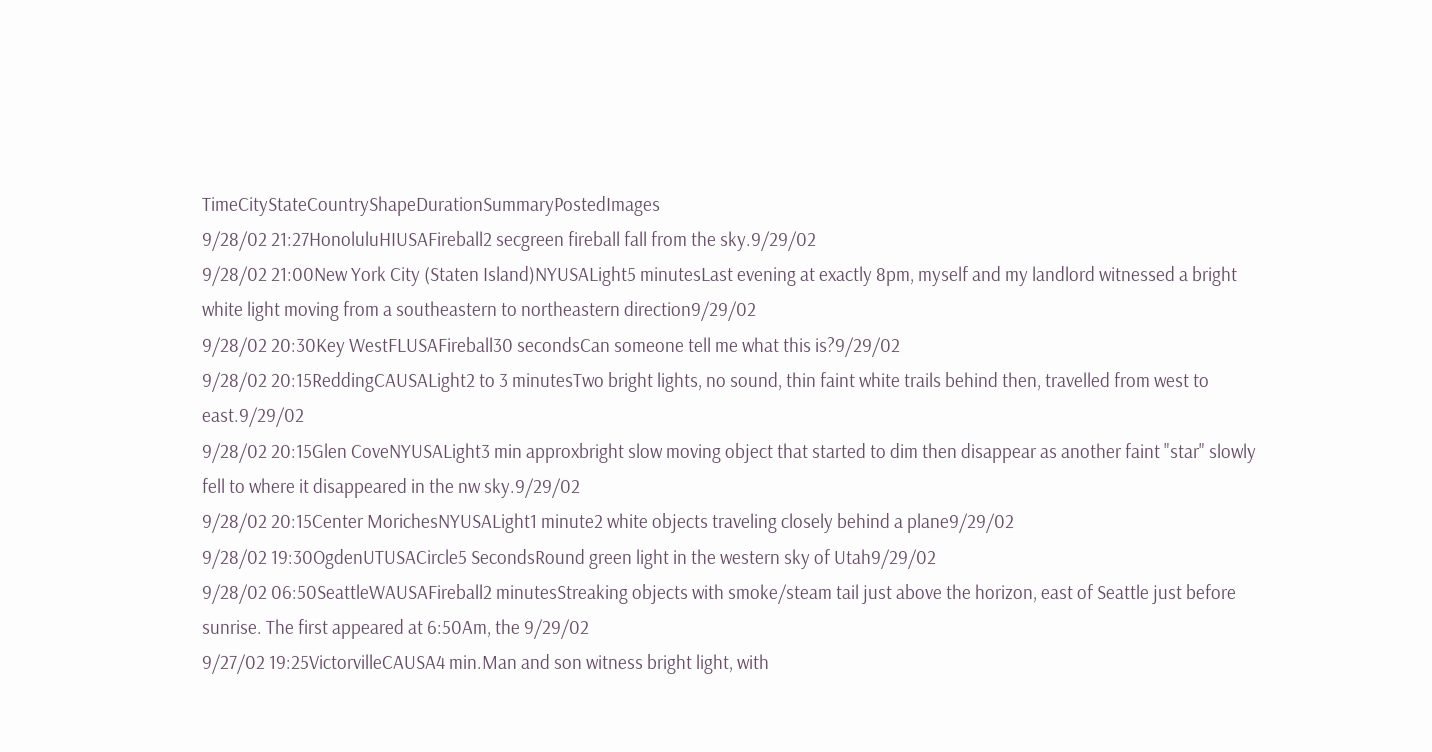TimeCityStateCountryShapeDurationSummaryPostedImages
9/28/02 21:27HonoluluHIUSAFireball2 secgreen fireball fall from the sky.9/29/02
9/28/02 21:00New York City (Staten Island)NYUSALight5 minutesLast evening at exactly 8pm, myself and my landlord witnessed a bright white light moving from a southeastern to northeastern direction9/29/02
9/28/02 20:30Key WestFLUSAFireball30 secondsCan someone tell me what this is?9/29/02
9/28/02 20:15ReddingCAUSALight2 to 3 minutesTwo bright lights, no sound, thin faint white trails behind then, travelled from west to east.9/29/02
9/28/02 20:15Glen CoveNYUSALight3 min approxbright slow moving object that started to dim then disappear as another faint "star" slowly fell to where it disappeared in the nw sky.9/29/02
9/28/02 20:15Center MorichesNYUSALight1 minute2 white objects traveling closely behind a plane9/29/02
9/28/02 19:30OgdenUTUSACircle5 SecondsRound green light in the western sky of Utah9/29/02
9/28/02 06:50SeattleWAUSAFireball2 minutesStreaking objects with smoke/steam tail just above the horizon, east of Seattle just before sunrise. The first appeared at 6:50Am, the 9/29/02
9/27/02 19:25VictorvilleCAUSA4 min.Man and son witness bright light, with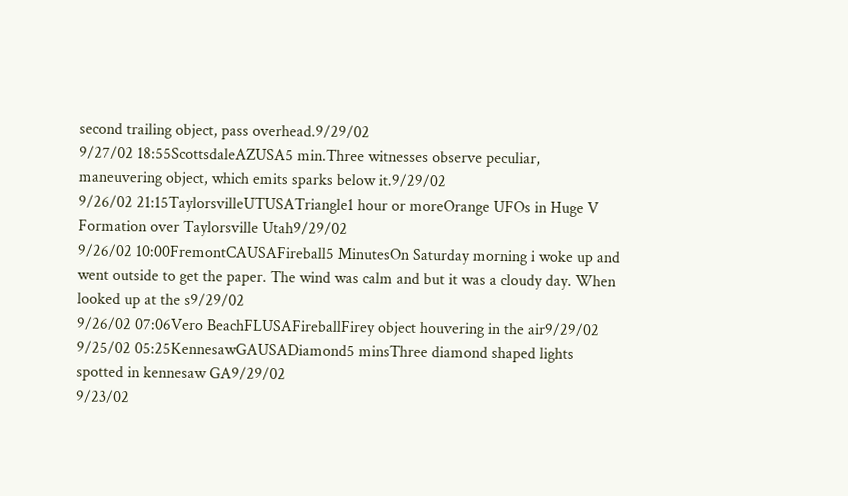second trailing object, pass overhead.9/29/02
9/27/02 18:55ScottsdaleAZUSA5 min.Three witnesses observe peculiar, maneuvering object, which emits sparks below it.9/29/02
9/26/02 21:15TaylorsvilleUTUSATriangle1 hour or moreOrange UFOs in Huge V Formation over Taylorsville Utah9/29/02
9/26/02 10:00FremontCAUSAFireball5 MinutesOn Saturday morning i woke up and went outside to get the paper. The wind was calm and but it was a cloudy day. When looked up at the s9/29/02
9/26/02 07:06Vero BeachFLUSAFireballFirey object houvering in the air9/29/02
9/25/02 05:25KennesawGAUSADiamond5 minsThree diamond shaped lights spotted in kennesaw GA9/29/02
9/23/02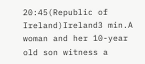20:45(Republic of Ireland)Ireland3 min.A woman and her 10-year old son witness a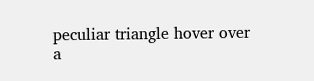peculiar triangle hover over a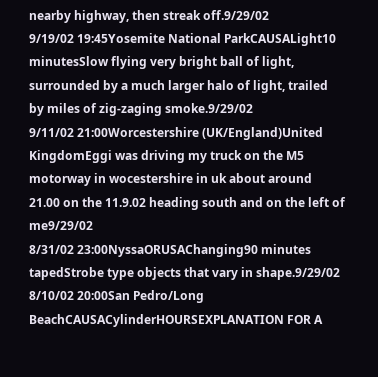nearby highway, then streak off.9/29/02
9/19/02 19:45Yosemite National ParkCAUSALight10 minutesSlow flying very bright ball of light, surrounded by a much larger halo of light, trailed by miles of zig-zaging smoke.9/29/02
9/11/02 21:00Worcestershire (UK/England)United KingdomEggi was driving my truck on the M5 motorway in wocestershire in uk about around 21.00 on the 11.9.02 heading south and on the left of me9/29/02
8/31/02 23:00NyssaORUSAChanging90 minutes tapedStrobe type objects that vary in shape.9/29/02
8/10/02 20:00San Pedro/Long BeachCAUSACylinderHOURSEXPLANATION FOR A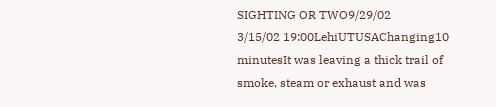SIGHTING OR TWO9/29/02
3/15/02 19:00LehiUTUSAChanging10 minutesIt was leaving a thick trail of smoke, steam or exhaust and was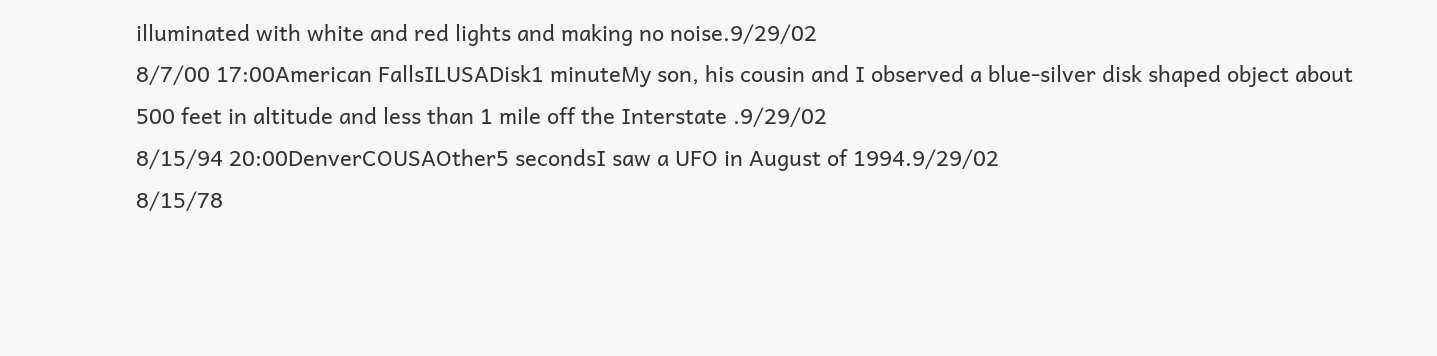illuminated with white and red lights and making no noise.9/29/02
8/7/00 17:00American FallsILUSADisk1 minuteMy son, his cousin and I observed a blue-silver disk shaped object about 500 feet in altitude and less than 1 mile off the Interstate .9/29/02
8/15/94 20:00DenverCOUSAOther5 secondsI saw a UFO in August of 1994.9/29/02
8/15/78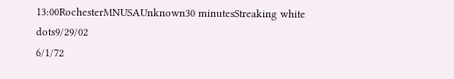13:00RochesterMNUSAUnknown30 minutesStreaking white dots9/29/02
6/1/72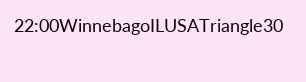22:00WinnebagoILUSATriangle30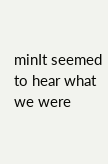minIt seemed to hear what we were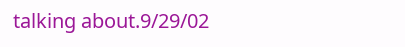talking about.9/29/02